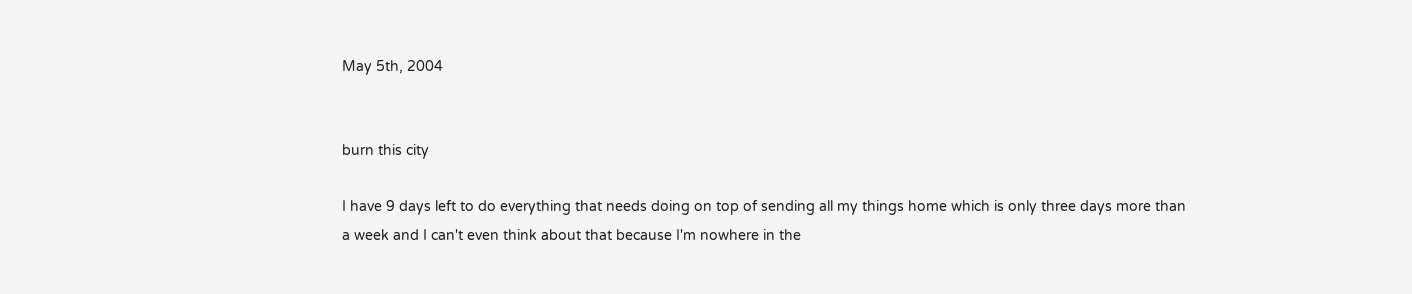May 5th, 2004


burn this city

I have 9 days left to do everything that needs doing on top of sending all my things home which is only three days more than a week and I can't even think about that because I'm nowhere in the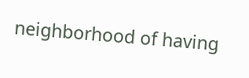neighborhood of having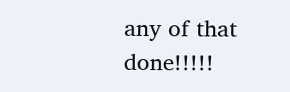any of that done!!!!!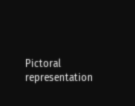Pictoral representation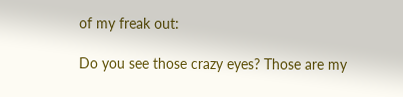of my freak out:

Do you see those crazy eyes? Those are my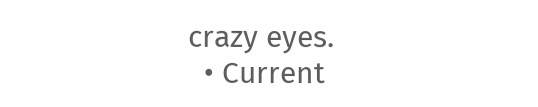crazy eyes.
  • Current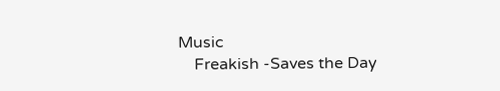Music
    Freakish -Saves the Day